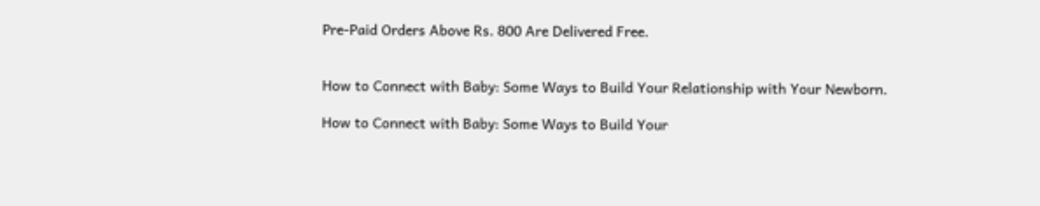Pre-Paid Orders Above Rs. 800 Are Delivered Free.


How to Connect with Baby: Some Ways to Build Your Relationship with Your Newborn.

How to Connect with Baby: Some Ways to Build Your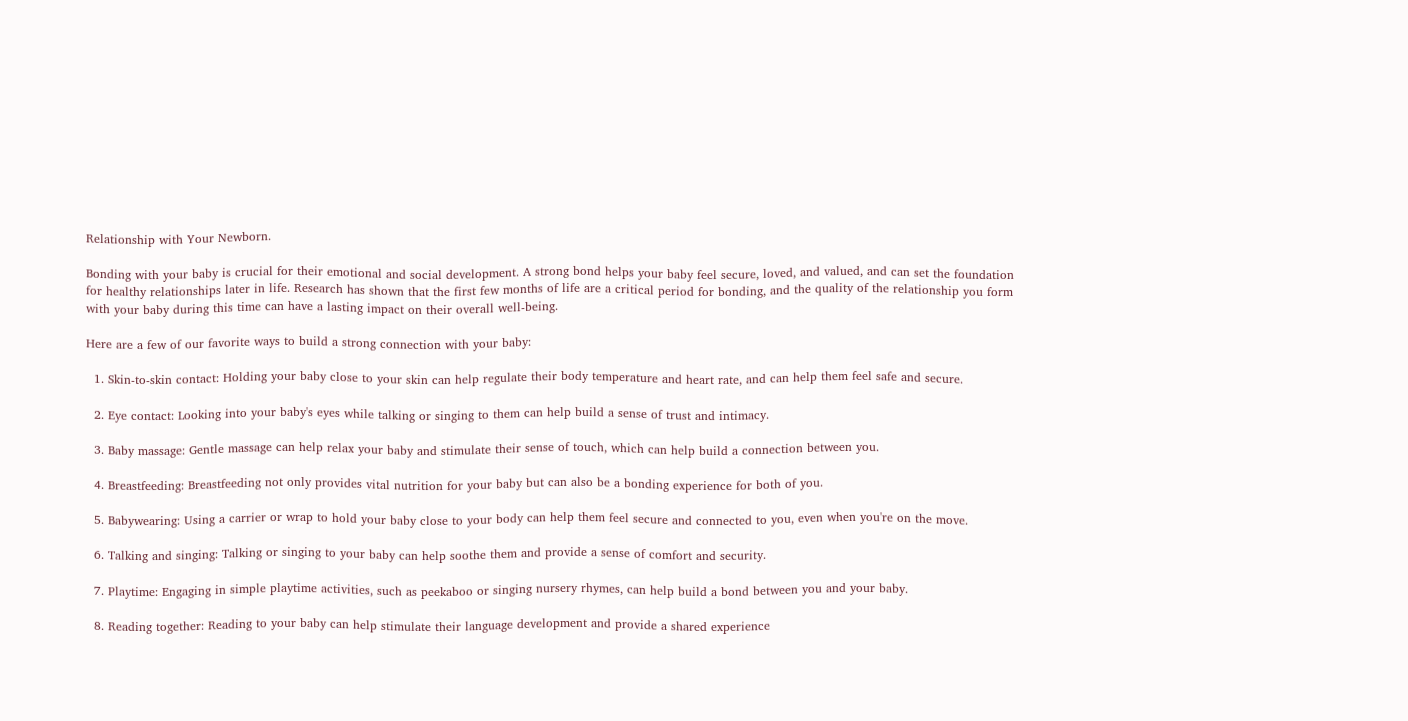Relationship with Your Newborn.

Bonding with your baby is crucial for their emotional and social development. A strong bond helps your baby feel secure, loved, and valued, and can set the foundation for healthy relationships later in life. Research has shown that the first few months of life are a critical period for bonding, and the quality of the relationship you form with your baby during this time can have a lasting impact on their overall well-being.

Here are a few of our favorite ways to build a strong connection with your baby:

  1. Skin-to-skin contact: Holding your baby close to your skin can help regulate their body temperature and heart rate, and can help them feel safe and secure.

  2. Eye contact: Looking into your baby's eyes while talking or singing to them can help build a sense of trust and intimacy.

  3. Baby massage: Gentle massage can help relax your baby and stimulate their sense of touch, which can help build a connection between you.

  4. Breastfeeding: Breastfeeding not only provides vital nutrition for your baby but can also be a bonding experience for both of you.

  5. Babywearing: Using a carrier or wrap to hold your baby close to your body can help them feel secure and connected to you, even when you're on the move.

  6. Talking and singing: Talking or singing to your baby can help soothe them and provide a sense of comfort and security.

  7. Playtime: Engaging in simple playtime activities, such as peekaboo or singing nursery rhymes, can help build a bond between you and your baby.

  8. Reading together: Reading to your baby can help stimulate their language development and provide a shared experience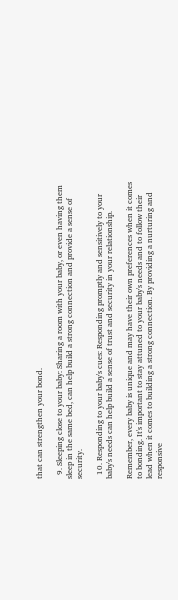that can strengthen your bond.

  9. Sleeping close to your baby: Sharing a room with your baby, or even having them sleep in the same bed, can help build a strong connection and provide a sense of security.

  10. Responding to your baby's cues: Responding promptly and sensitively to your baby's needs can help build a sense of trust and security in your relationship.

Remember, every baby is unique and may have their own preferences when it comes to bonding. It's important to stay attuned to your baby's needs and to follow their lead when it comes to building a strong connection. By providing a nurturing and responsive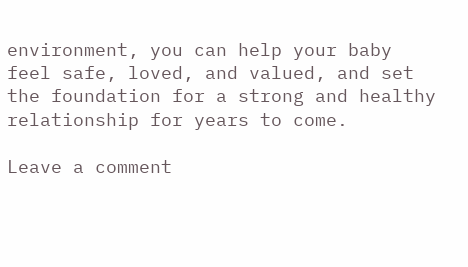environment, you can help your baby feel safe, loved, and valued, and set the foundation for a strong and healthy relationship for years to come.

Leave a comment